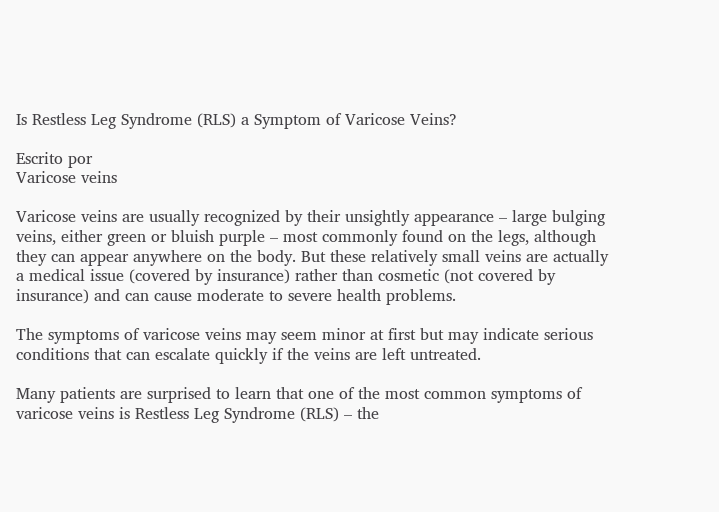Is Restless Leg Syndrome (RLS) a Symptom of Varicose Veins?

Escrito por
Varicose veins

Varicose veins are usually recognized by their unsightly appearance – large bulging veins, either green or bluish purple – most commonly found on the legs, although they can appear anywhere on the body. But these relatively small veins are actually a medical issue (covered by insurance) rather than cosmetic (not covered by insurance) and can cause moderate to severe health problems.

The symptoms of varicose veins may seem minor at first but may indicate serious conditions that can escalate quickly if the veins are left untreated.

Many patients are surprised to learn that one of the most common symptoms of varicose veins is Restless Leg Syndrome (RLS) – the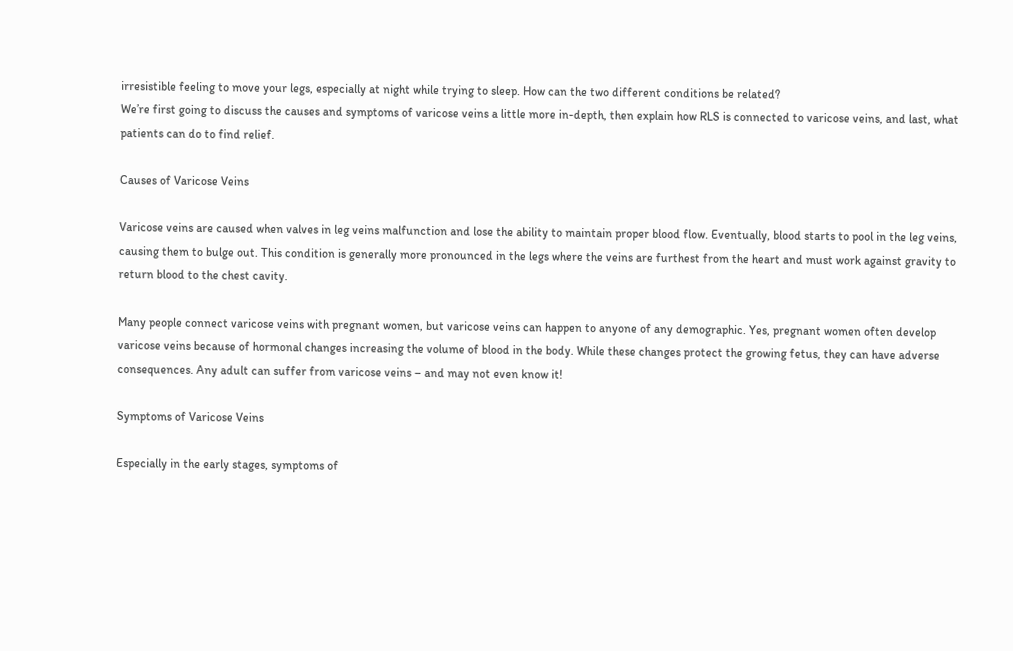irresistible feeling to move your legs, especially at night while trying to sleep. How can the two different conditions be related?
We’re first going to discuss the causes and symptoms of varicose veins a little more in-depth, then explain how RLS is connected to varicose veins, and last, what patients can do to find relief.

Causes of Varicose Veins

Varicose veins are caused when valves in leg veins malfunction and lose the ability to maintain proper blood flow. Eventually, blood starts to pool in the leg veins, causing them to bulge out. This condition is generally more pronounced in the legs where the veins are furthest from the heart and must work against gravity to return blood to the chest cavity.

Many people connect varicose veins with pregnant women, but varicose veins can happen to anyone of any demographic. Yes, pregnant women often develop varicose veins because of hormonal changes increasing the volume of blood in the body. While these changes protect the growing fetus, they can have adverse consequences. Any adult can suffer from varicose veins – and may not even know it!

Symptoms of Varicose Veins

Especially in the early stages, symptoms of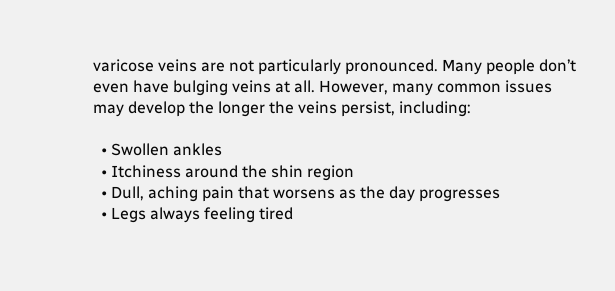varicose veins are not particularly pronounced. Many people don’t even have bulging veins at all. However, many common issues may develop the longer the veins persist, including:

  • Swollen ankles
  • Itchiness around the shin region
  • Dull, aching pain that worsens as the day progresses
  • Legs always feeling tired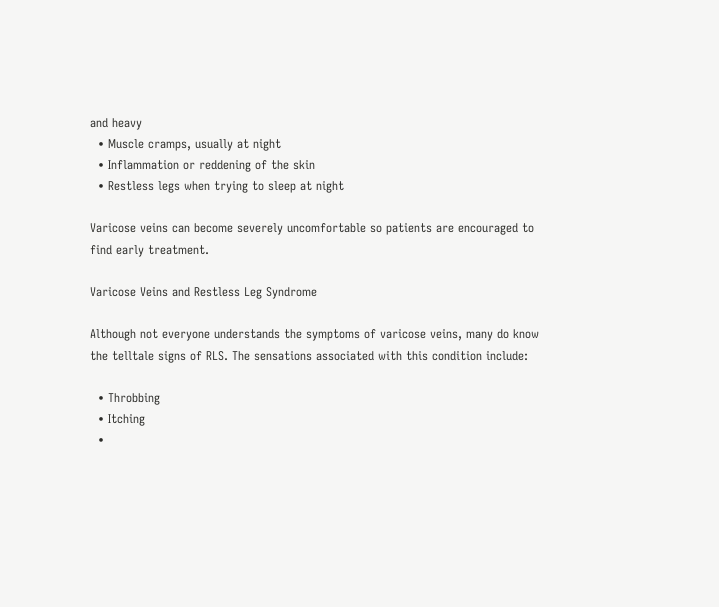and heavy
  • Muscle cramps, usually at night
  • Inflammation or reddening of the skin
  • Restless legs when trying to sleep at night

Varicose veins can become severely uncomfortable so patients are encouraged to find early treatment.

Varicose Veins and Restless Leg Syndrome

Although not everyone understands the symptoms of varicose veins, many do know the telltale signs of RLS. The sensations associated with this condition include:

  • Throbbing
  • Itching
  •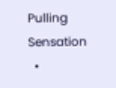Pulling Sensation
  •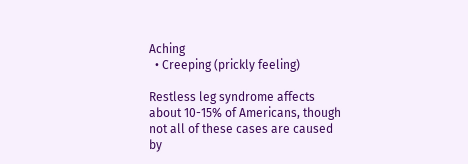Aching
  • Creeping (prickly feeling)

Restless leg syndrome affects about 10-15% of Americans, though not all of these cases are caused by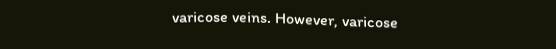varicose veins. However, varicose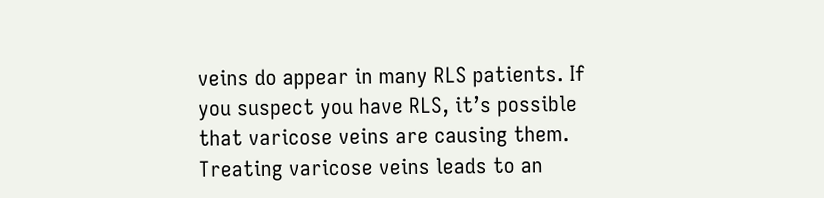veins do appear in many RLS patients. If you suspect you have RLS, it’s possible that varicose veins are causing them. Treating varicose veins leads to an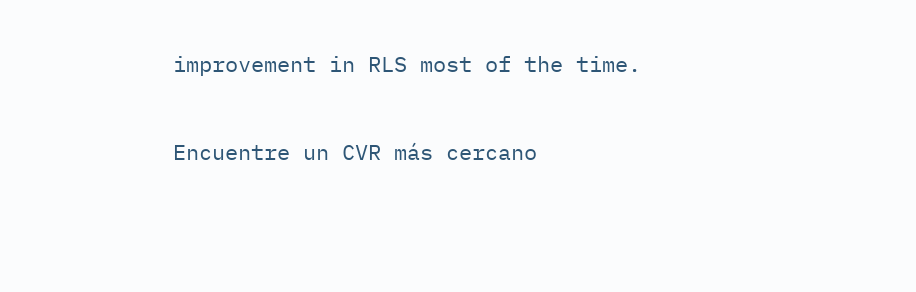improvement in RLS most of the time.

Encuentre un CVR más cercano